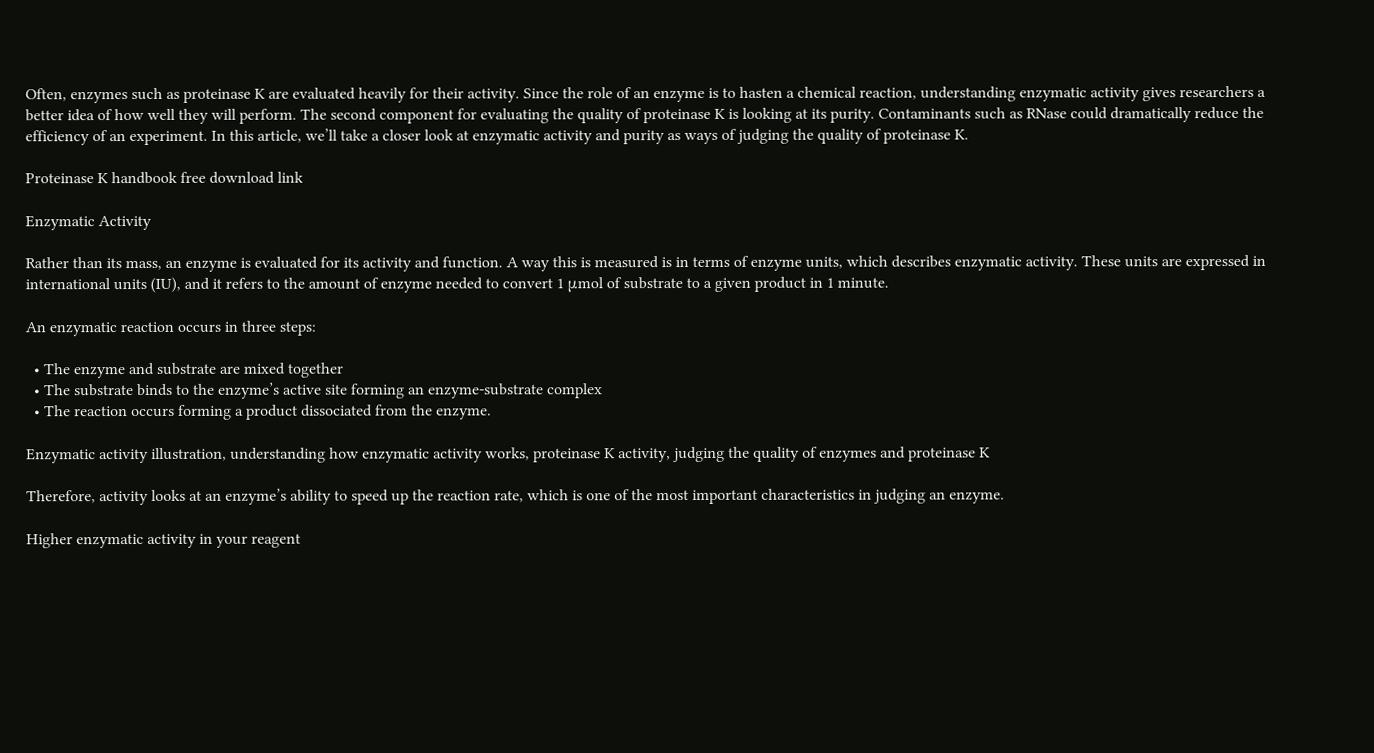Often, enzymes such as proteinase K are evaluated heavily for their activity. Since the role of an enzyme is to hasten a chemical reaction, understanding enzymatic activity gives researchers a better idea of how well they will perform. The second component for evaluating the quality of proteinase K is looking at its purity. Contaminants such as RNase could dramatically reduce the efficiency of an experiment. In this article, we’ll take a closer look at enzymatic activity and purity as ways of judging the quality of proteinase K.

Proteinase K handbook free download link

Enzymatic Activity

Rather than its mass, an enzyme is evaluated for its activity and function. A way this is measured is in terms of enzyme units, which describes enzymatic activity. These units are expressed in international units (IU), and it refers to the amount of enzyme needed to convert 1 μmol of substrate to a given product in 1 minute.

An enzymatic reaction occurs in three steps:

  • The enzyme and substrate are mixed together
  • The substrate binds to the enzyme’s active site forming an enzyme-substrate complex
  • The reaction occurs forming a product dissociated from the enzyme.

Enzymatic activity illustration, understanding how enzymatic activity works, proteinase K activity, judging the quality of enzymes and proteinase K

Therefore, activity looks at an enzyme’s ability to speed up the reaction rate, which is one of the most important characteristics in judging an enzyme.

Higher enzymatic activity in your reagent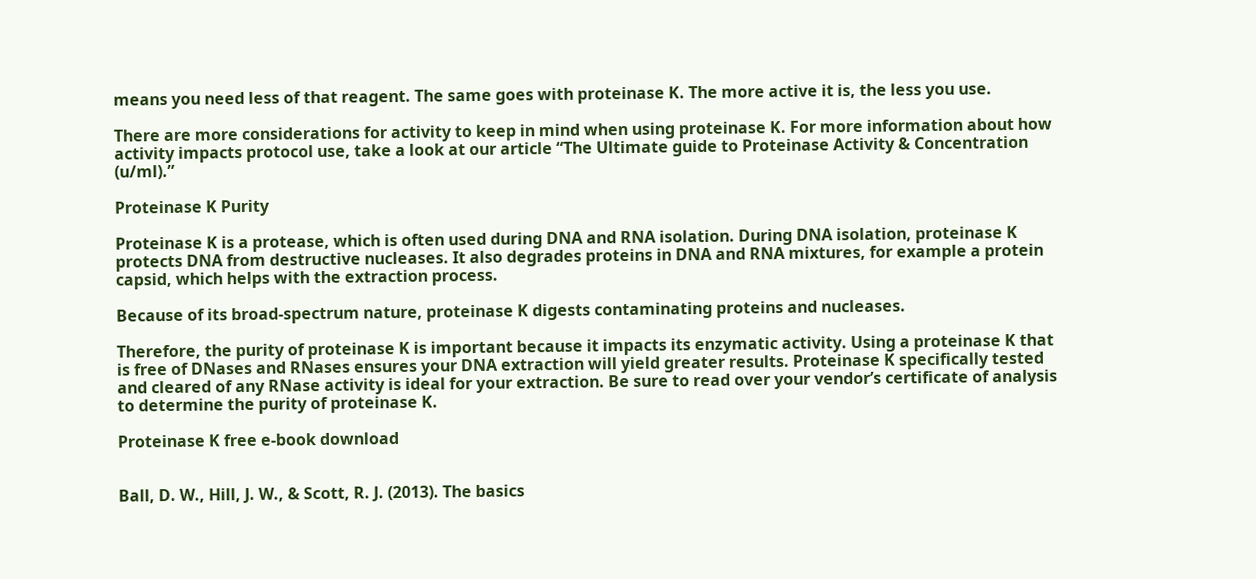means you need less of that reagent. The same goes with proteinase K. The more active it is, the less you use.

There are more considerations for activity to keep in mind when using proteinase K. For more information about how activity impacts protocol use, take a look at our article “The Ultimate guide to Proteinase Activity & Concentration (u/ml).”

Proteinase K Purity

Proteinase K is a protease, which is often used during DNA and RNA isolation. During DNA isolation, proteinase K protects DNA from destructive nucleases. It also degrades proteins in DNA and RNA mixtures, for example a protein capsid, which helps with the extraction process.

Because of its broad-spectrum nature, proteinase K digests contaminating proteins and nucleases.

Therefore, the purity of proteinase K is important because it impacts its enzymatic activity. Using a proteinase K that is free of DNases and RNases ensures your DNA extraction will yield greater results. Proteinase K specifically tested and cleared of any RNase activity is ideal for your extraction. Be sure to read over your vendor’s certificate of analysis to determine the purity of proteinase K.

Proteinase K free e-book download


Ball, D. W., Hill, J. W., & Scott, R. J. (2013). The basics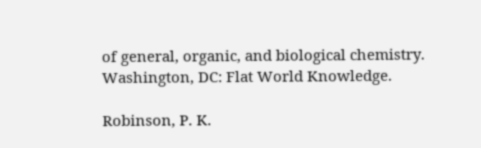of general, organic, and biological chemistry. Washington, DC: Flat World Knowledge.

Robinson, P. K.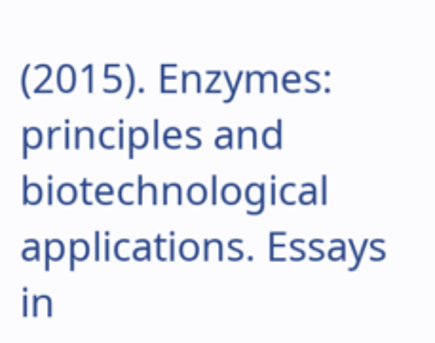(2015). Enzymes: principles and biotechnological applications. Essays in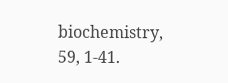biochemistry, 59, 1-41.